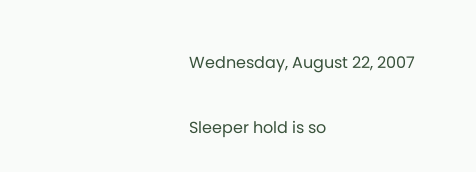Wednesday, August 22, 2007

Sleeper hold is so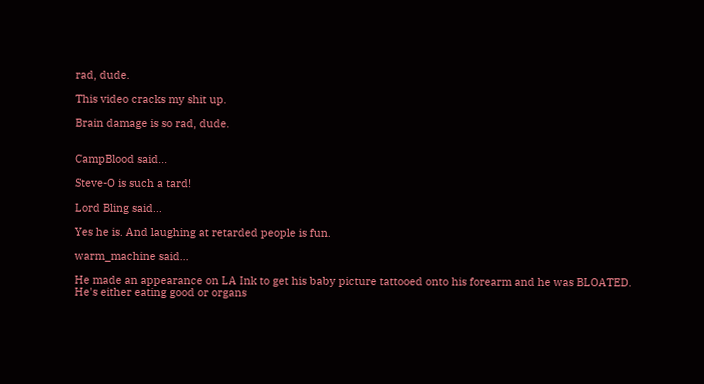rad, dude.

This video cracks my shit up.

Brain damage is so rad, dude.


CampBlood said...

Steve-O is such a tard!

Lord Bling said...

Yes he is. And laughing at retarded people is fun.

warm_machine said...

He made an appearance on LA Ink to get his baby picture tattooed onto his forearm and he was BLOATED. He's either eating good or organs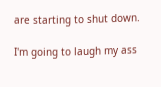are starting to shut down.

I'm going to laugh my ass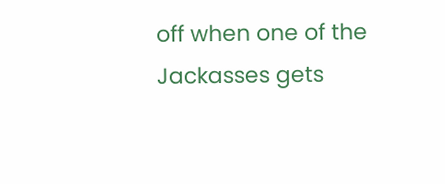off when one of the Jackasses gets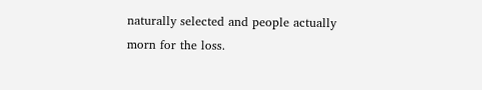naturally selected and people actually morn for the loss.